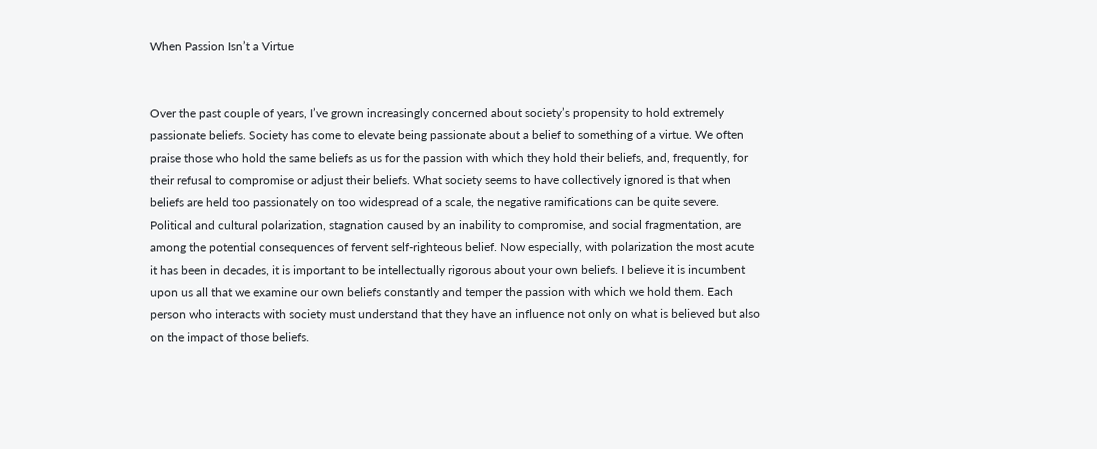When Passion Isn’t a Virtue


Over the past couple of years, I’ve grown increasingly concerned about society’s propensity to hold extremely passionate beliefs. Society has come to elevate being passionate about a belief to something of a virtue. We often praise those who hold the same beliefs as us for the passion with which they hold their beliefs, and, frequently, for their refusal to compromise or adjust their beliefs. What society seems to have collectively ignored is that when beliefs are held too passionately on too widespread of a scale, the negative ramifications can be quite severe. Political and cultural polarization, stagnation caused by an inability to compromise, and social fragmentation, are among the potential consequences of fervent self-righteous belief. Now especially, with polarization the most acute it has been in decades, it is important to be intellectually rigorous about your own beliefs. I believe it is incumbent upon us all that we examine our own beliefs constantly and temper the passion with which we hold them. Each person who interacts with society must understand that they have an influence not only on what is believed but also on the impact of those beliefs.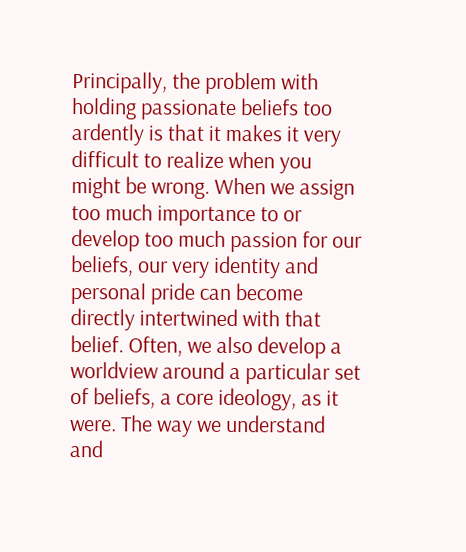Principally, the problem with holding passionate beliefs too ardently is that it makes it very difficult to realize when you might be wrong. When we assign too much importance to or develop too much passion for our beliefs, our very identity and personal pride can become directly intertwined with that belief. Often, we also develop a worldview around a particular set of beliefs, a core ideology, as it were. The way we understand and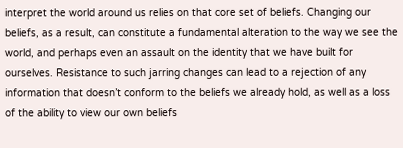interpret the world around us relies on that core set of beliefs. Changing our beliefs, as a result, can constitute a fundamental alteration to the way we see the world, and perhaps even an assault on the identity that we have built for ourselves. Resistance to such jarring changes can lead to a rejection of any information that doesn’t conform to the beliefs we already hold, as well as a loss of the ability to view our own beliefs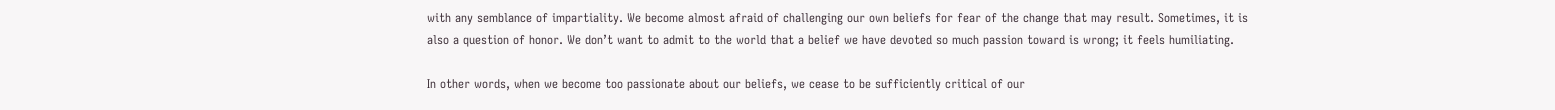with any semblance of impartiality. We become almost afraid of challenging our own beliefs for fear of the change that may result. Sometimes, it is also a question of honor. We don’t want to admit to the world that a belief we have devoted so much passion toward is wrong; it feels humiliating.

In other words, when we become too passionate about our beliefs, we cease to be sufficiently critical of our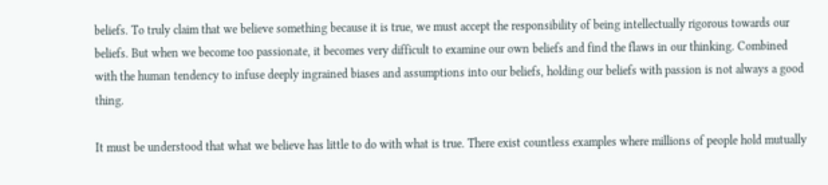beliefs. To truly claim that we believe something because it is true, we must accept the responsibility of being intellectually rigorous towards our beliefs. But when we become too passionate, it becomes very difficult to examine our own beliefs and find the flaws in our thinking. Combined with the human tendency to infuse deeply ingrained biases and assumptions into our beliefs, holding our beliefs with passion is not always a good thing.

It must be understood that what we believe has little to do with what is true. There exist countless examples where millions of people hold mutually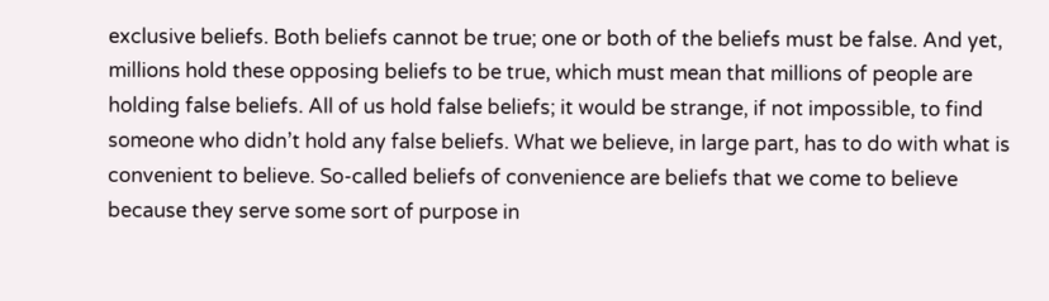exclusive beliefs. Both beliefs cannot be true; one or both of the beliefs must be false. And yet, millions hold these opposing beliefs to be true, which must mean that millions of people are holding false beliefs. All of us hold false beliefs; it would be strange, if not impossible, to find someone who didn’t hold any false beliefs. What we believe, in large part, has to do with what is convenient to believe. So-called beliefs of convenience are beliefs that we come to believe because they serve some sort of purpose in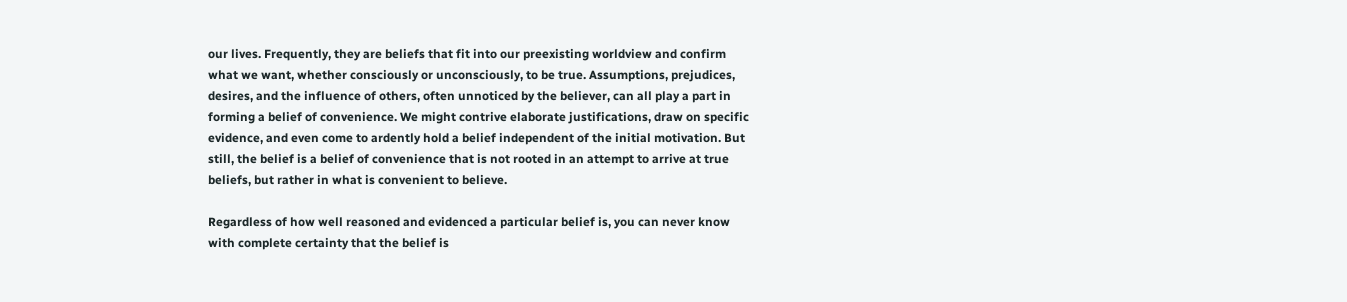our lives. Frequently, they are beliefs that fit into our preexisting worldview and confirm what we want, whether consciously or unconsciously, to be true. Assumptions, prejudices, desires, and the influence of others, often unnoticed by the believer, can all play a part in forming a belief of convenience. We might contrive elaborate justifications, draw on specific evidence, and even come to ardently hold a belief independent of the initial motivation. But still, the belief is a belief of convenience that is not rooted in an attempt to arrive at true beliefs, but rather in what is convenient to believe.

Regardless of how well reasoned and evidenced a particular belief is, you can never know with complete certainty that the belief is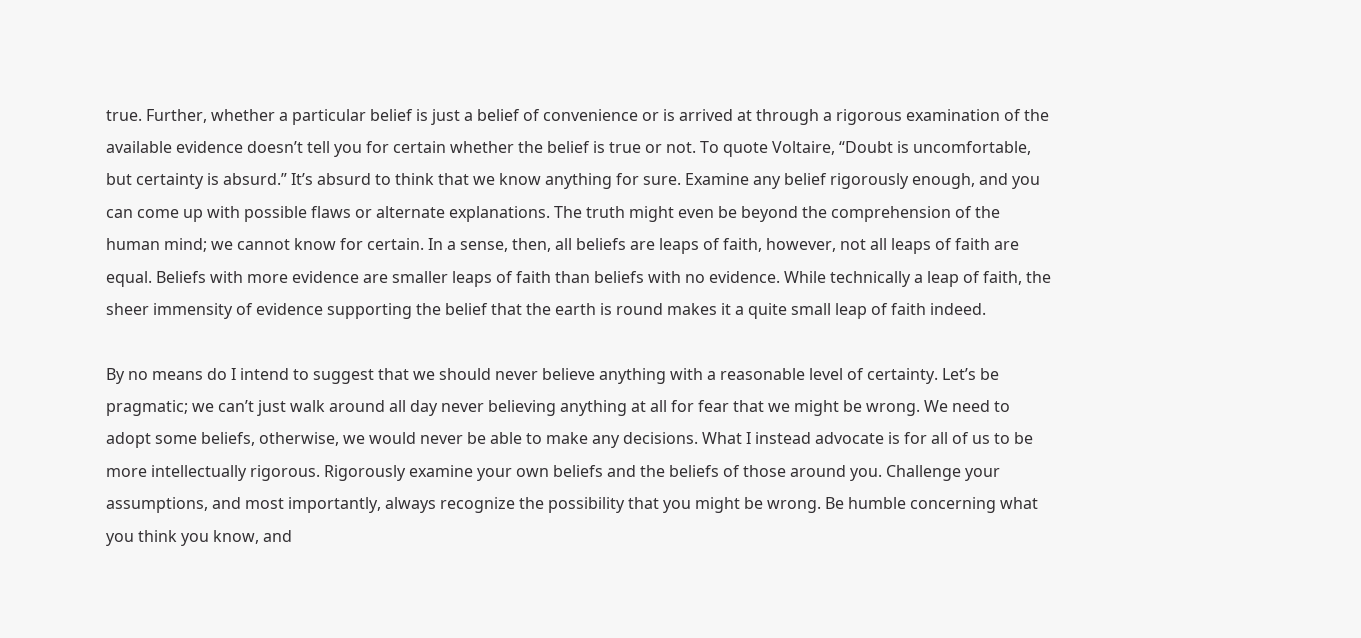true. Further, whether a particular belief is just a belief of convenience or is arrived at through a rigorous examination of the available evidence doesn’t tell you for certain whether the belief is true or not. To quote Voltaire, “Doubt is uncomfortable, but certainty is absurd.” It’s absurd to think that we know anything for sure. Examine any belief rigorously enough, and you can come up with possible flaws or alternate explanations. The truth might even be beyond the comprehension of the human mind; we cannot know for certain. In a sense, then, all beliefs are leaps of faith, however, not all leaps of faith are equal. Beliefs with more evidence are smaller leaps of faith than beliefs with no evidence. While technically a leap of faith, the sheer immensity of evidence supporting the belief that the earth is round makes it a quite small leap of faith indeed.

By no means do I intend to suggest that we should never believe anything with a reasonable level of certainty. Let’s be pragmatic; we can’t just walk around all day never believing anything at all for fear that we might be wrong. We need to adopt some beliefs, otherwise, we would never be able to make any decisions. What I instead advocate is for all of us to be more intellectually rigorous. Rigorously examine your own beliefs and the beliefs of those around you. Challenge your assumptions, and most importantly, always recognize the possibility that you might be wrong. Be humble concerning what you think you know, and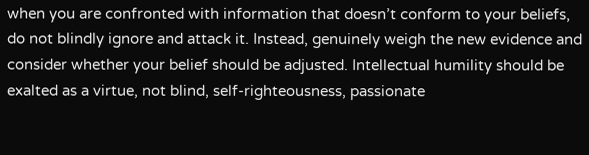when you are confronted with information that doesn’t conform to your beliefs, do not blindly ignore and attack it. Instead, genuinely weigh the new evidence and consider whether your belief should be adjusted. Intellectual humility should be exalted as a virtue, not blind, self-righteousness, passionate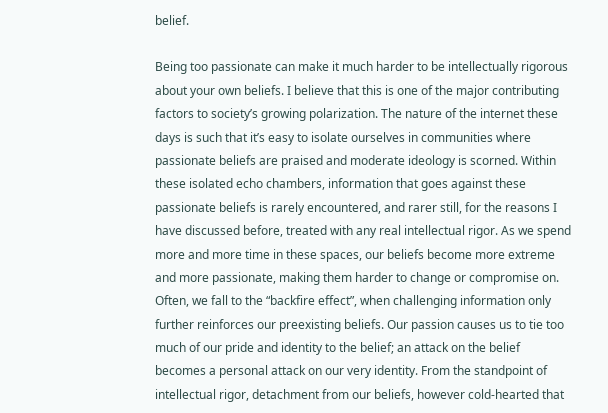belief.

Being too passionate can make it much harder to be intellectually rigorous about your own beliefs. I believe that this is one of the major contributing factors to society’s growing polarization. The nature of the internet these days is such that it’s easy to isolate ourselves in communities where passionate beliefs are praised and moderate ideology is scorned. Within these isolated echo chambers, information that goes against these passionate beliefs is rarely encountered, and rarer still, for the reasons I have discussed before, treated with any real intellectual rigor. As we spend more and more time in these spaces, our beliefs become more extreme and more passionate, making them harder to change or compromise on. Often, we fall to the “backfire effect”, when challenging information only further reinforces our preexisting beliefs. Our passion causes us to tie too much of our pride and identity to the belief; an attack on the belief becomes a personal attack on our very identity. From the standpoint of intellectual rigor, detachment from our beliefs, however cold-hearted that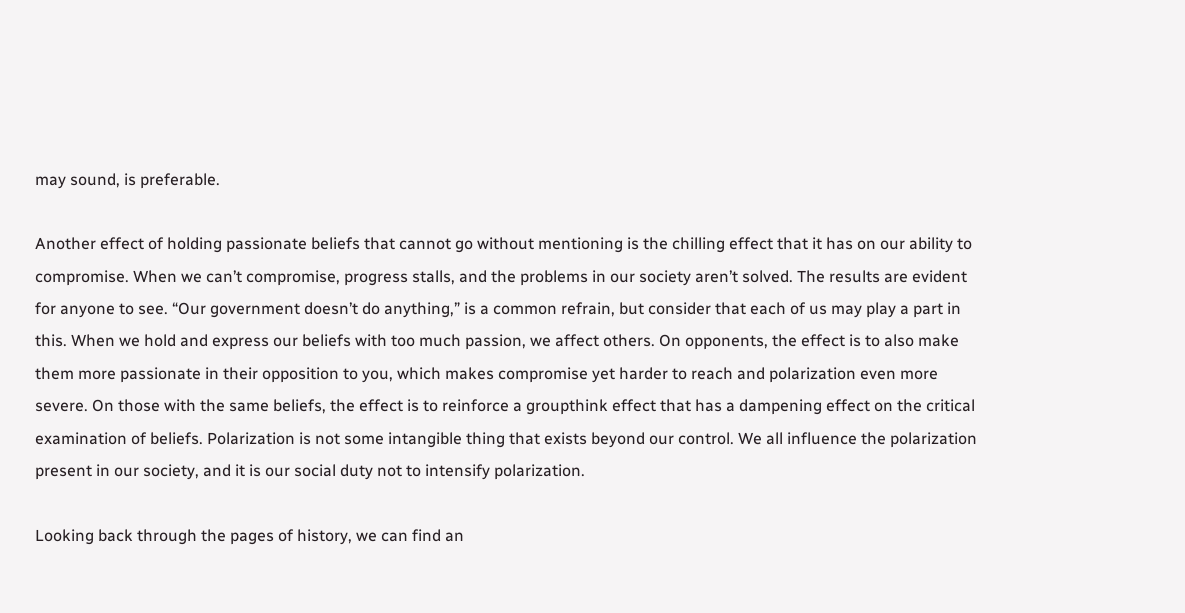may sound, is preferable.

Another effect of holding passionate beliefs that cannot go without mentioning is the chilling effect that it has on our ability to compromise. When we can’t compromise, progress stalls, and the problems in our society aren’t solved. The results are evident for anyone to see. “Our government doesn’t do anything,” is a common refrain, but consider that each of us may play a part in this. When we hold and express our beliefs with too much passion, we affect others. On opponents, the effect is to also make them more passionate in their opposition to you, which makes compromise yet harder to reach and polarization even more severe. On those with the same beliefs, the effect is to reinforce a groupthink effect that has a dampening effect on the critical examination of beliefs. Polarization is not some intangible thing that exists beyond our control. We all influence the polarization present in our society, and it is our social duty not to intensify polarization.

Looking back through the pages of history, we can find an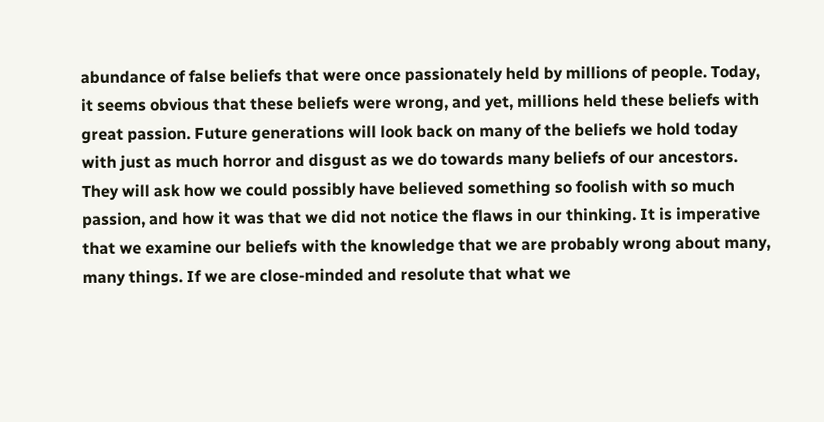abundance of false beliefs that were once passionately held by millions of people. Today, it seems obvious that these beliefs were wrong, and yet, millions held these beliefs with great passion. Future generations will look back on many of the beliefs we hold today with just as much horror and disgust as we do towards many beliefs of our ancestors. They will ask how we could possibly have believed something so foolish with so much passion, and how it was that we did not notice the flaws in our thinking. It is imperative that we examine our beliefs with the knowledge that we are probably wrong about many, many things. If we are close-minded and resolute that what we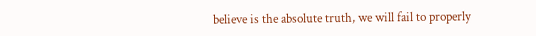believe is the absolute truth, we will fail to properly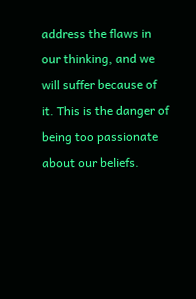address the flaws in our thinking, and we will suffer because of it. This is the danger of being too passionate about our beliefs.